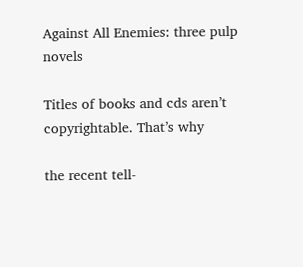Against All Enemies: three pulp novels

Titles of books and cds aren’t copyrightable. That’s why

the recent tell-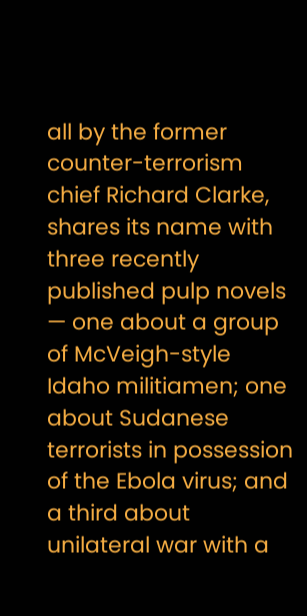all by the former counter-terrorism chief Richard Clarke, shares its name with three recently published pulp novels — one about a group of McVeigh-style Idaho militiamen; one about Sudanese terrorists in possession of the Ebola virus; and a third about unilateral war with a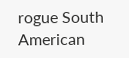rogue South American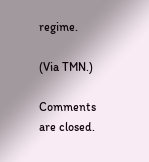regime.

(Via TMN.)

Comments are closed.